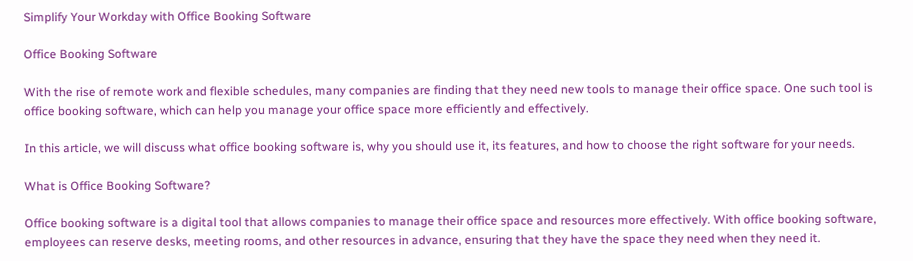Simplify Your Workday with Office Booking Software

Office Booking Software

With the rise of remote work and flexible schedules, many companies are finding that they need new tools to manage their office space. One such tool is office booking software, which can help you manage your office space more efficiently and effectively.

In this article, we will discuss what office booking software is, why you should use it, its features, and how to choose the right software for your needs.

What is Office Booking Software?

Office booking software is a digital tool that allows companies to manage their office space and resources more effectively. With office booking software, employees can reserve desks, meeting rooms, and other resources in advance, ensuring that they have the space they need when they need it.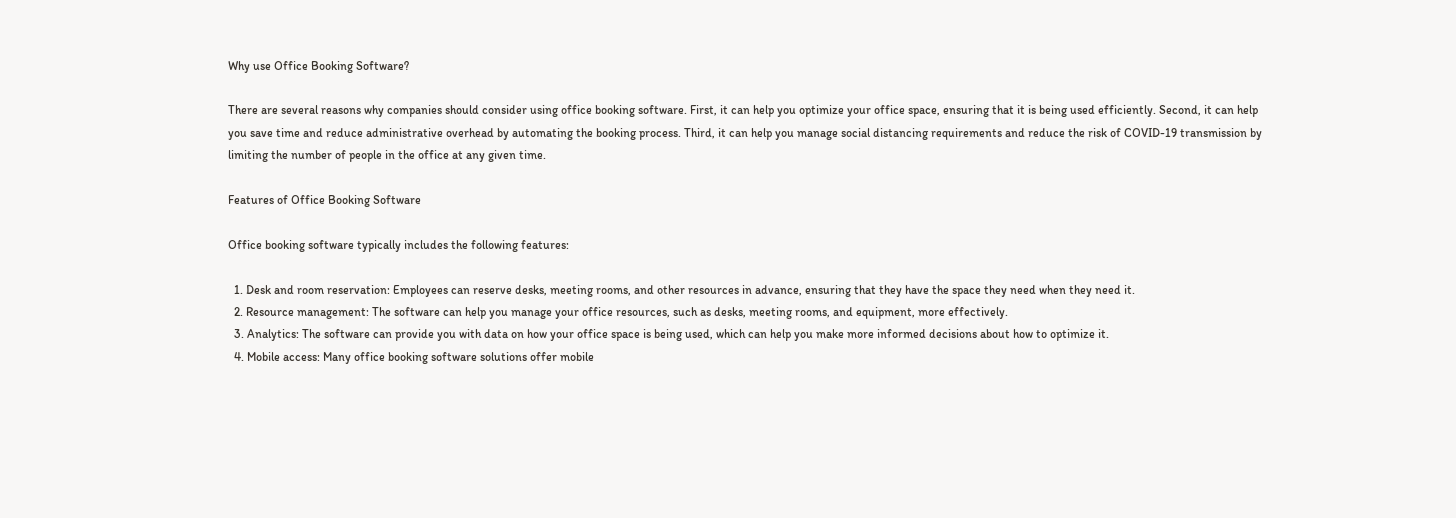Why use Office Booking Software?

There are several reasons why companies should consider using office booking software. First, it can help you optimize your office space, ensuring that it is being used efficiently. Second, it can help you save time and reduce administrative overhead by automating the booking process. Third, it can help you manage social distancing requirements and reduce the risk of COVID-19 transmission by limiting the number of people in the office at any given time.

Features of Office Booking Software

Office booking software typically includes the following features:

  1. Desk and room reservation: Employees can reserve desks, meeting rooms, and other resources in advance, ensuring that they have the space they need when they need it.
  2. Resource management: The software can help you manage your office resources, such as desks, meeting rooms, and equipment, more effectively.
  3. Analytics: The software can provide you with data on how your office space is being used, which can help you make more informed decisions about how to optimize it.
  4. Mobile access: Many office booking software solutions offer mobile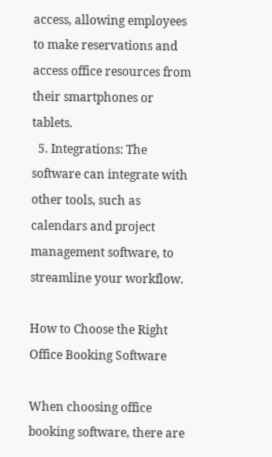access, allowing employees to make reservations and access office resources from their smartphones or tablets.
  5. Integrations: The software can integrate with other tools, such as calendars and project management software, to streamline your workflow.

How to Choose the Right Office Booking Software

When choosing office booking software, there are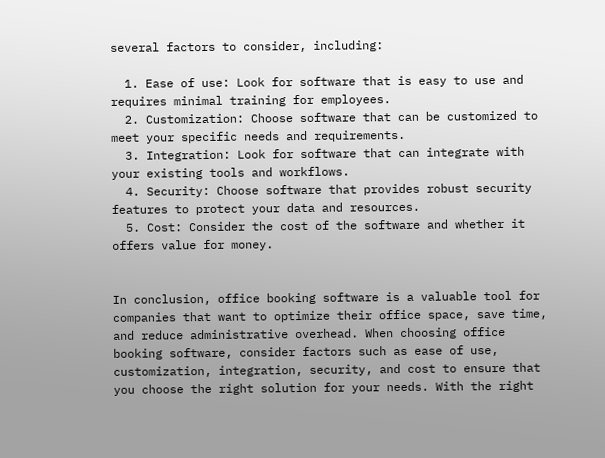several factors to consider, including:

  1. Ease of use: Look for software that is easy to use and requires minimal training for employees.
  2. Customization: Choose software that can be customized to meet your specific needs and requirements.
  3. Integration: Look for software that can integrate with your existing tools and workflows.
  4. Security: Choose software that provides robust security features to protect your data and resources.
  5. Cost: Consider the cost of the software and whether it offers value for money.


In conclusion, office booking software is a valuable tool for companies that want to optimize their office space, save time, and reduce administrative overhead. When choosing office booking software, consider factors such as ease of use, customization, integration, security, and cost to ensure that you choose the right solution for your needs. With the right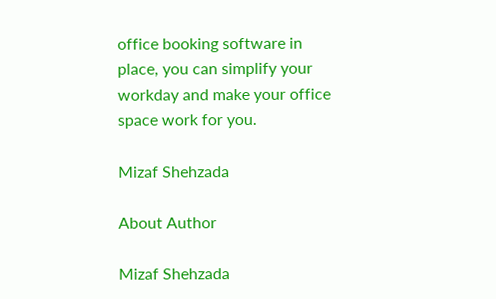office booking software in place, you can simplify your workday and make your office space work for you.

Mizaf Shehzada

About Author

Mizaf Shehzada